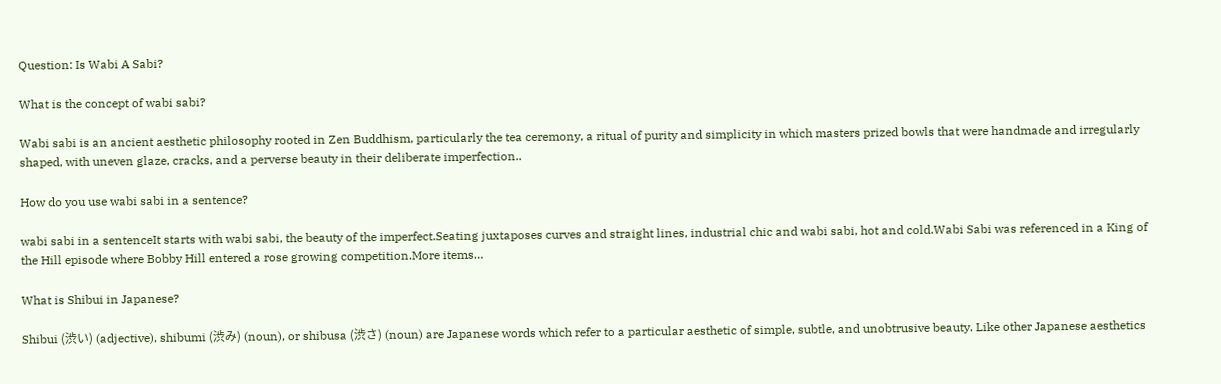Question: Is Wabi A Sabi?

What is the concept of wabi sabi?

Wabi sabi is an ancient aesthetic philosophy rooted in Zen Buddhism, particularly the tea ceremony, a ritual of purity and simplicity in which masters prized bowls that were handmade and irregularly shaped, with uneven glaze, cracks, and a perverse beauty in their deliberate imperfection..

How do you use wabi sabi in a sentence?

wabi sabi in a sentenceIt starts with wabi sabi, the beauty of the imperfect.Seating juxtaposes curves and straight lines, industrial chic and wabi sabi, hot and cold.Wabi Sabi was referenced in a King of the Hill episode where Bobby Hill entered a rose growing competition.More items…

What is Shibui in Japanese?

Shibui (渋い) (adjective), shibumi (渋み) (noun), or shibusa (渋さ) (noun) are Japanese words which refer to a particular aesthetic of simple, subtle, and unobtrusive beauty. Like other Japanese aesthetics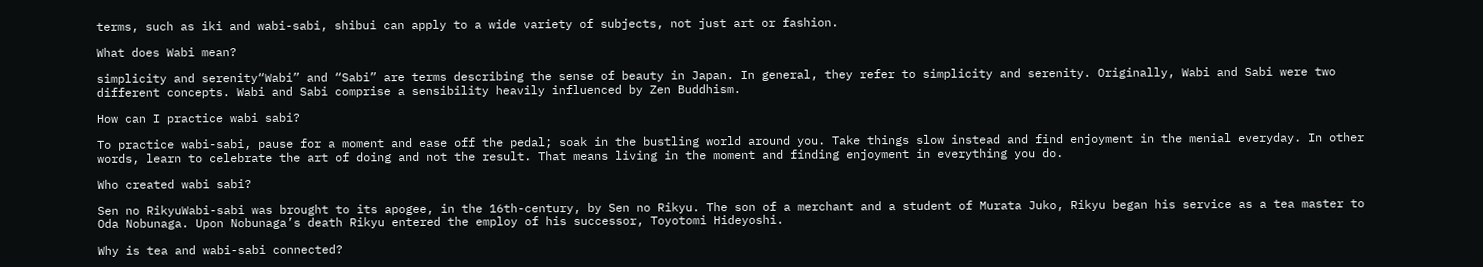terms, such as iki and wabi-sabi, shibui can apply to a wide variety of subjects, not just art or fashion.

What does Wabi mean?

simplicity and serenity“Wabi” and “Sabi” are terms describing the sense of beauty in Japan. In general, they refer to simplicity and serenity. Originally, Wabi and Sabi were two different concepts. Wabi and Sabi comprise a sensibility heavily influenced by Zen Buddhism.

How can I practice wabi sabi?

To practice wabi-sabi, pause for a moment and ease off the pedal; soak in the bustling world around you. Take things slow instead and find enjoyment in the menial everyday. In other words, learn to celebrate the art of doing and not the result. That means living in the moment and finding enjoyment in everything you do.

Who created wabi sabi?

Sen no RikyuWabi-sabi was brought to its apogee, in the 16th-century, by Sen no Rikyu. The son of a merchant and a student of Murata Juko, Rikyu began his service as a tea master to Oda Nobunaga. Upon Nobunaga’s death Rikyu entered the employ of his successor, Toyotomi Hideyoshi.

Why is tea and wabi-sabi connected?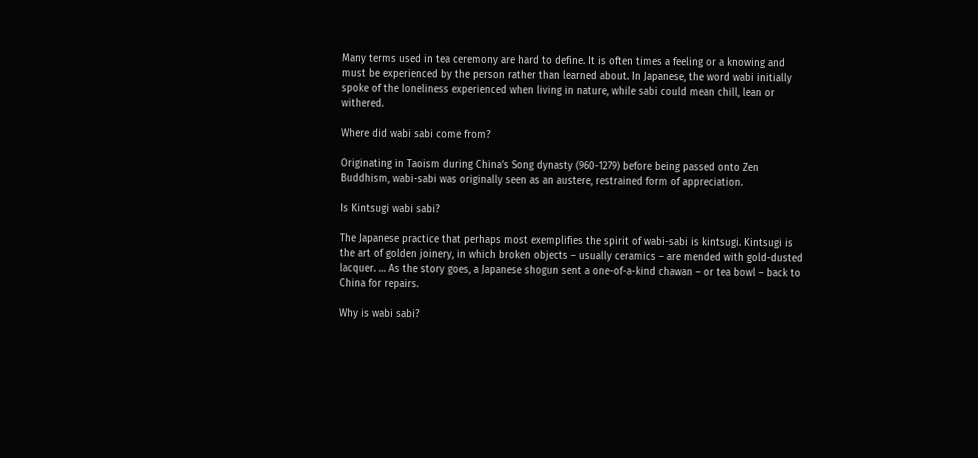Many terms used in tea ceremony are hard to define. It is often times a feeling or a knowing and must be experienced by the person rather than learned about. In Japanese, the word wabi initially spoke of the loneliness experienced when living in nature, while sabi could mean chill, lean or withered.

Where did wabi sabi come from?

Originating in Taoism during China’s Song dynasty (960-1279) before being passed onto Zen Buddhism, wabi-sabi was originally seen as an austere, restrained form of appreciation.

Is Kintsugi wabi sabi?

The Japanese practice that perhaps most exemplifies the spirit of wabi-sabi is kintsugi. Kintsugi is the art of golden joinery, in which broken objects – usually ceramics – are mended with gold-dusted lacquer. … As the story goes, a Japanese shogun sent a one-of-a-kind chawan – or tea bowl – back to China for repairs.

Why is wabi sabi?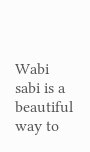Wabi sabi is a beautiful way to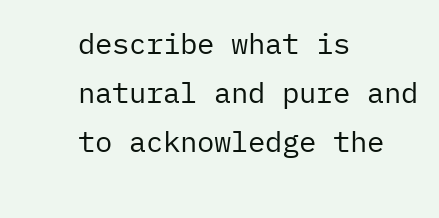describe what is natural and pure and to acknowledge the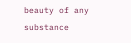beauty of any substance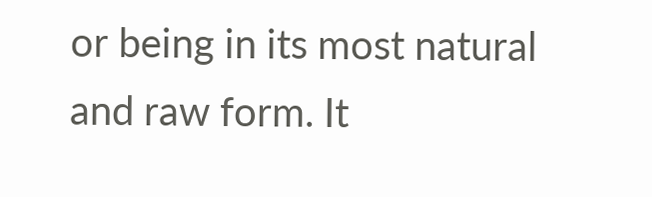or being in its most natural and raw form. It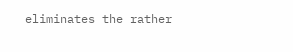eliminates the rather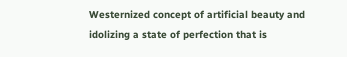Westernized concept of artificial beauty and idolizing a state of perfection that is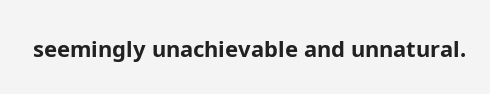seemingly unachievable and unnatural.